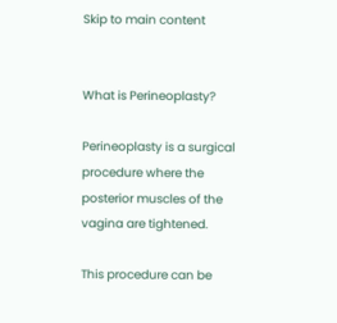Skip to main content


What is Perineoplasty?

Perineoplasty is a surgical procedure where the posterior muscles of the vagina are tightened.

This procedure can be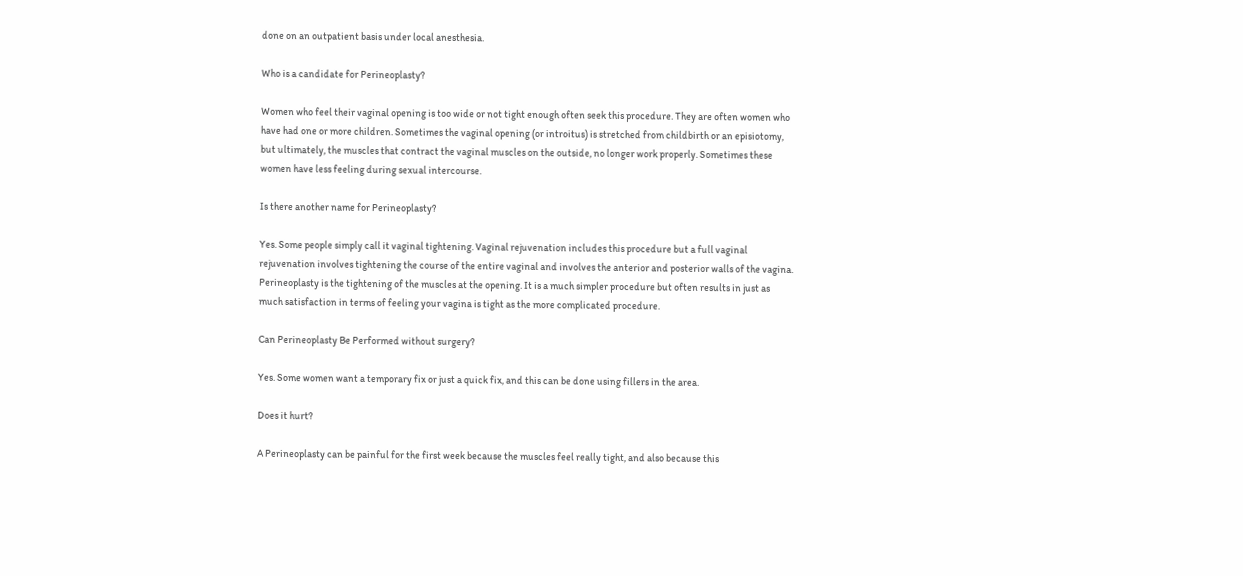done on an outpatient basis under local anesthesia.

Who is a candidate for Perineoplasty?

Women who feel their vaginal opening is too wide or not tight enough often seek this procedure. They are often women who have had one or more children. Sometimes the vaginal opening (or introitus) is stretched from childbirth or an episiotomy, but ultimately, the muscles that contract the vaginal muscles on the outside, no longer work properly. Sometimes these women have less feeling during sexual intercourse.

Is there another name for Perineoplasty?

Yes. Some people simply call it vaginal tightening. Vaginal rejuvenation includes this procedure but a full vaginal rejuvenation involves tightening the course of the entire vaginal and involves the anterior and posterior walls of the vagina. Perineoplasty is the tightening of the muscles at the opening. It is a much simpler procedure but often results in just as much satisfaction in terms of feeling your vagina is tight as the more complicated procedure.

Can Perineoplasty Be Performed without surgery?

Yes. Some women want a temporary fix or just a quick fix, and this can be done using fillers in the area.

Does it hurt?

A Perineoplasty can be painful for the first week because the muscles feel really tight, and also because this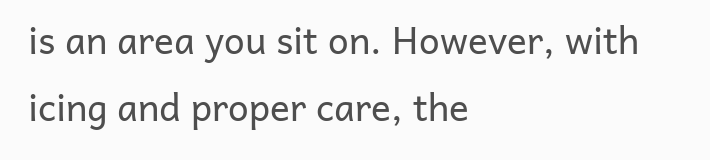is an area you sit on. However, with icing and proper care, the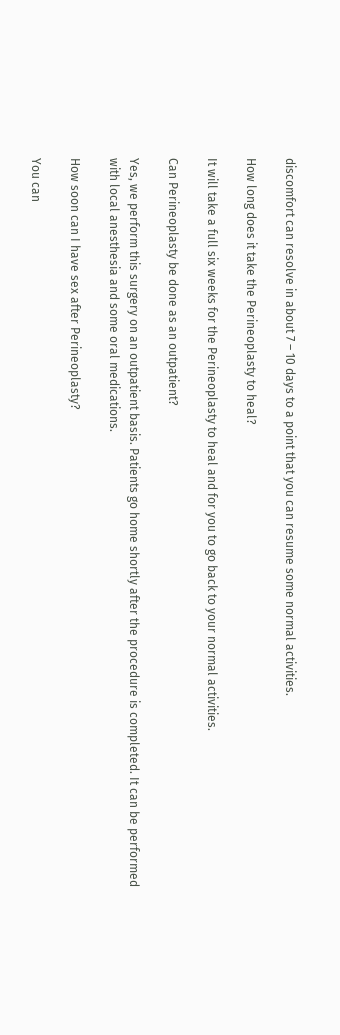discomfort can resolve in about 7 – 10 days to a point that you can resume some normal activities.

How long does it take the Perineoplasty to heal?

It will take a full six weeks for the Perineoplasty to heal and for you to go back to your normal activities.

Can Perineoplasty be done as an outpatient?

Yes, we perform this surgery on an outpatient basis. Patients go home shortly after the procedure is completed. It can be performed with local anesthesia and some oral medications.

How soon can I have sex after Perineoplasty?

You can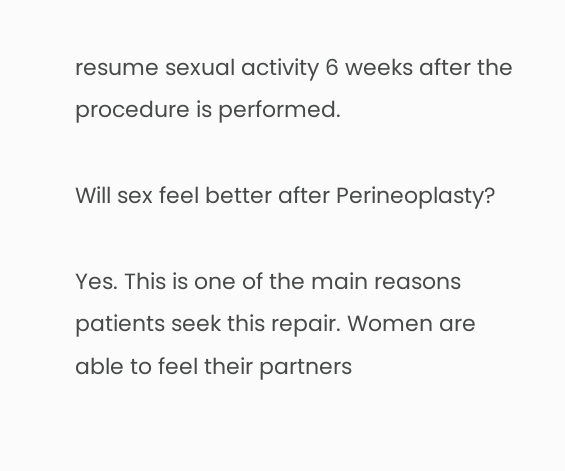resume sexual activity 6 weeks after the procedure is performed.

Will sex feel better after Perineoplasty?

Yes. This is one of the main reasons patients seek this repair. Women are able to feel their partners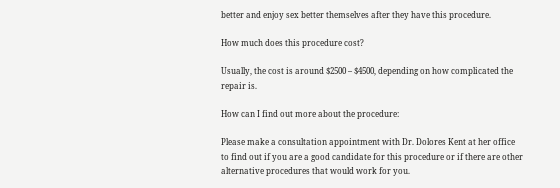better and enjoy sex better themselves after they have this procedure.

How much does this procedure cost?

Usually, the cost is around $2500 – $4500, depending on how complicated the repair is.

How can I find out more about the procedure:

Please make a consultation appointment with Dr. Dolores Kent at her office to find out if you are a good candidate for this procedure or if there are other alternative procedures that would work for you.